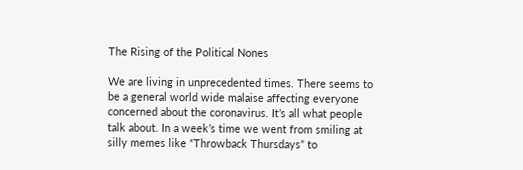The Rising of the Political Nones

We are living in unprecedented times. There seems to be a general world wide malaise affecting everyone concerned about the coronavirus. It’s all what people talk about. In a week’s time we went from smiling at silly memes like “Throwback Thursdays” to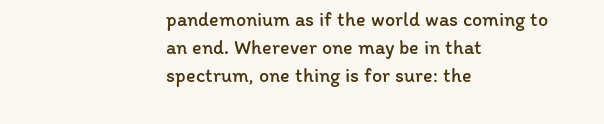pandemonium as if the world was coming to an end. Wherever one may be in that spectrum, one thing is for sure: the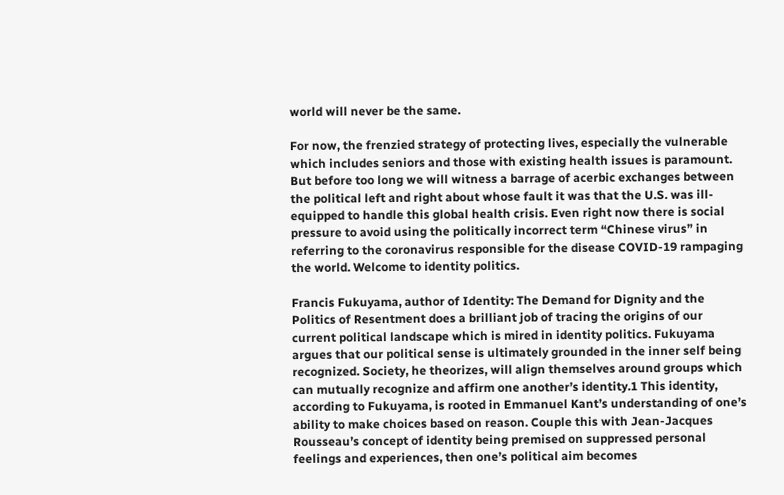world will never be the same.

For now, the frenzied strategy of protecting lives, especially the vulnerable which includes seniors and those with existing health issues is paramount. But before too long we will witness a barrage of acerbic exchanges between the political left and right about whose fault it was that the U.S. was ill-equipped to handle this global health crisis. Even right now there is social pressure to avoid using the politically incorrect term “Chinese virus” in referring to the coronavirus responsible for the disease COVID-19 rampaging the world. Welcome to identity politics.

Francis Fukuyama, author of Identity: The Demand for Dignity and the Politics of Resentment does a brilliant job of tracing the origins of our current political landscape which is mired in identity politics. Fukuyama argues that our political sense is ultimately grounded in the inner self being recognized. Society, he theorizes, will align themselves around groups which can mutually recognize and affirm one another’s identity.1 This identity, according to Fukuyama, is rooted in Emmanuel Kant’s understanding of one’s ability to make choices based on reason. Couple this with Jean-Jacques Rousseau’s concept of identity being premised on suppressed personal feelings and experiences, then one’s political aim becomes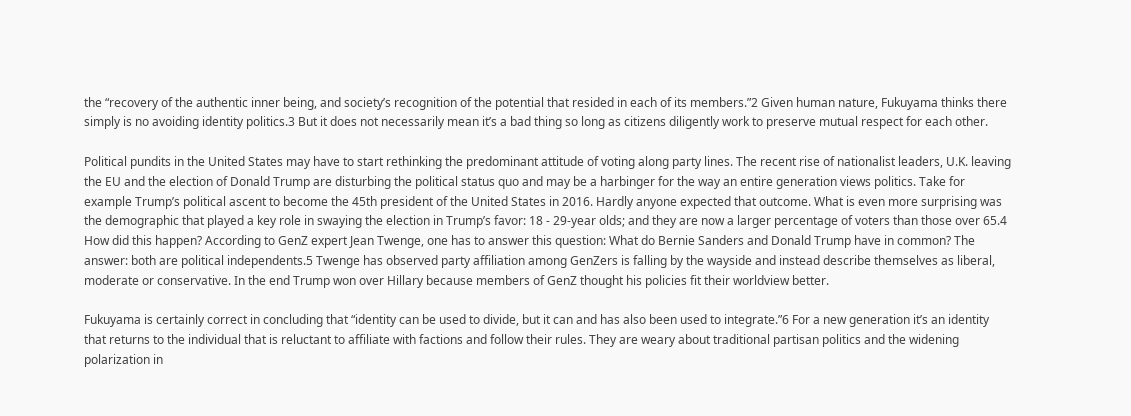the “recovery of the authentic inner being, and society’s recognition of the potential that resided in each of its members.”2 Given human nature, Fukuyama thinks there simply is no avoiding identity politics.3 But it does not necessarily mean it’s a bad thing so long as citizens diligently work to preserve mutual respect for each other.

Political pundits in the United States may have to start rethinking the predominant attitude of voting along party lines. The recent rise of nationalist leaders, U.K. leaving the EU and the election of Donald Trump are disturbing the political status quo and may be a harbinger for the way an entire generation views politics. Take for example Trump’s political ascent to become the 45th president of the United States in 2016. Hardly anyone expected that outcome. What is even more surprising was the demographic that played a key role in swaying the election in Trump’s favor: 18 - 29-year olds; and they are now a larger percentage of voters than those over 65.4 How did this happen? According to GenZ expert Jean Twenge, one has to answer this question: What do Bernie Sanders and Donald Trump have in common? The answer: both are political independents.5 Twenge has observed party affiliation among GenZers is falling by the wayside and instead describe themselves as liberal, moderate or conservative. In the end Trump won over Hillary because members of GenZ thought his policies fit their worldview better.

Fukuyama is certainly correct in concluding that “identity can be used to divide, but it can and has also been used to integrate.”6 For a new generation it’s an identity that returns to the individual that is reluctant to affiliate with factions and follow their rules. They are weary about traditional partisan politics and the widening polarization in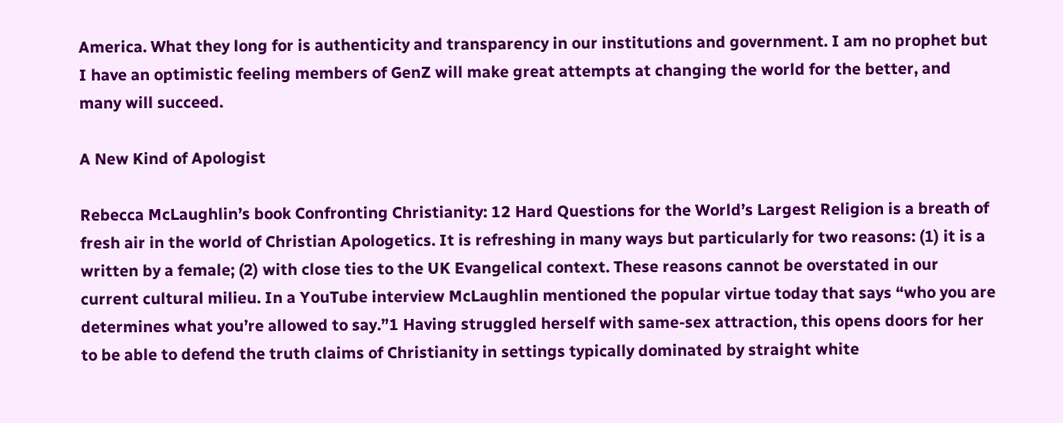America. What they long for is authenticity and transparency in our institutions and government. I am no prophet but I have an optimistic feeling members of GenZ will make great attempts at changing the world for the better, and many will succeed.

A New Kind of Apologist

Rebecca McLaughlin’s book Confronting Christianity: 12 Hard Questions for the World’s Largest Religion is a breath of fresh air in the world of Christian Apologetics. It is refreshing in many ways but particularly for two reasons: (1) it is a written by a female; (2) with close ties to the UK Evangelical context. These reasons cannot be overstated in our current cultural milieu. In a YouTube interview McLaughlin mentioned the popular virtue today that says “who you are determines what you’re allowed to say.”1 Having struggled herself with same-sex attraction, this opens doors for her to be able to defend the truth claims of Christianity in settings typically dominated by straight white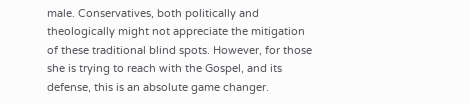male. Conservatives, both politically and theologically might not appreciate the mitigation of these traditional blind spots. However, for those she is trying to reach with the Gospel, and its defense, this is an absolute game changer.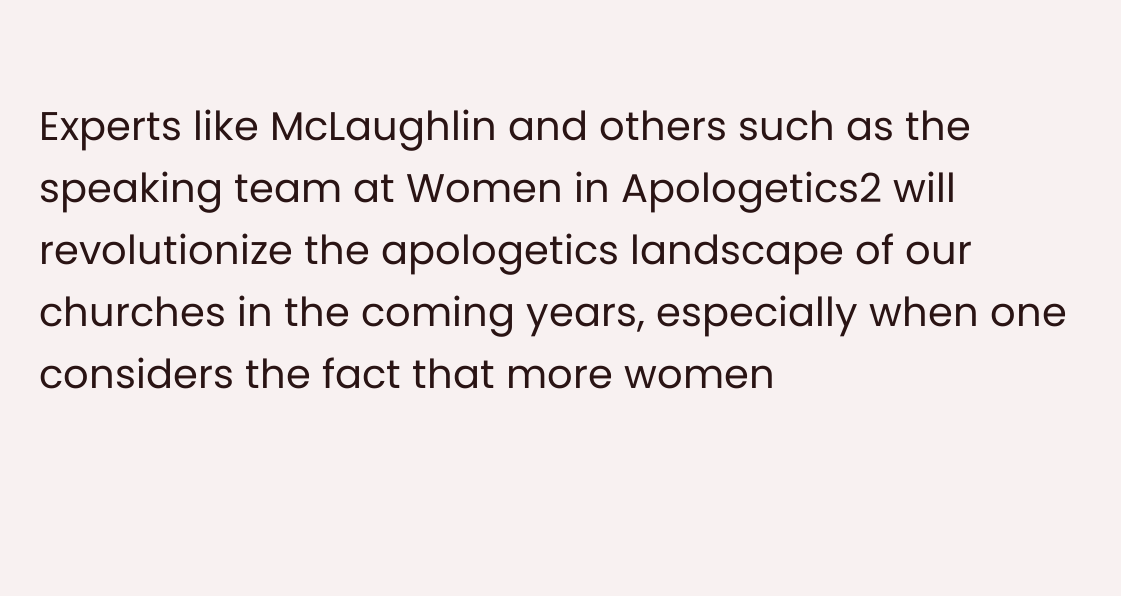Experts like McLaughlin and others such as the speaking team at Women in Apologetics2 will revolutionize the apologetics landscape of our churches in the coming years, especially when one considers the fact that more women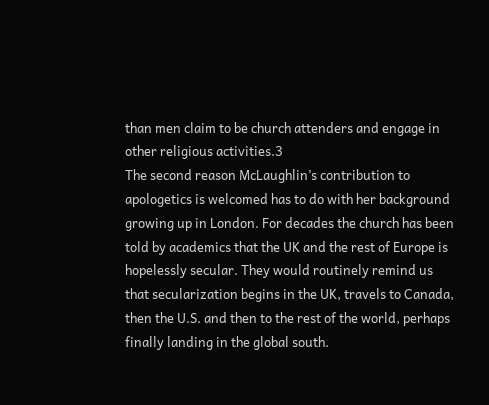than men claim to be church attenders and engage in other religious activities.3
The second reason McLaughlin’s contribution to apologetics is welcomed has to do with her background growing up in London. For decades the church has been told by academics that the UK and the rest of Europe is hopelessly secular. They would routinely remind us that secularization begins in the UK, travels to Canada, then the U.S. and then to the rest of the world, perhaps finally landing in the global south.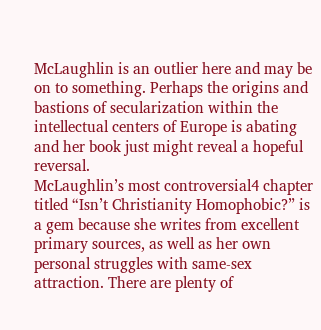McLaughlin is an outlier here and may be on to something. Perhaps the origins and bastions of secularization within the intellectual centers of Europe is abating and her book just might reveal a hopeful reversal.
McLaughlin’s most controversial4 chapter titled “Isn’t Christianity Homophobic?” is a gem because she writes from excellent primary sources, as well as her own personal struggles with same-sex attraction. There are plenty of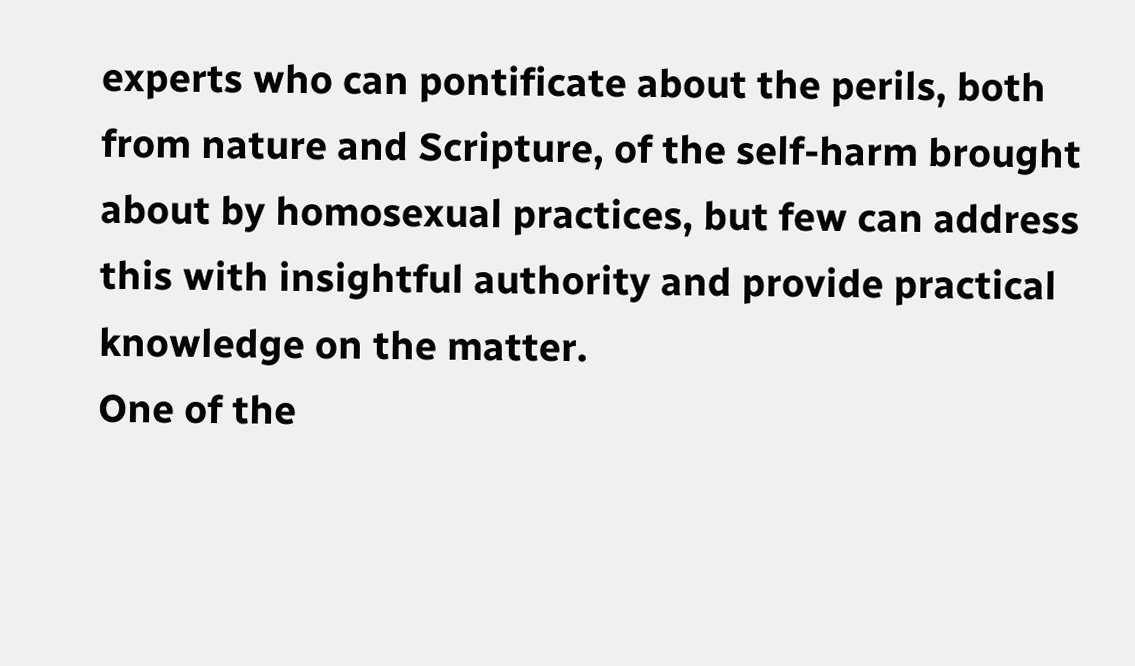experts who can pontificate about the perils, both from nature and Scripture, of the self-harm brought about by homosexual practices, but few can address this with insightful authority and provide practical knowledge on the matter.
One of the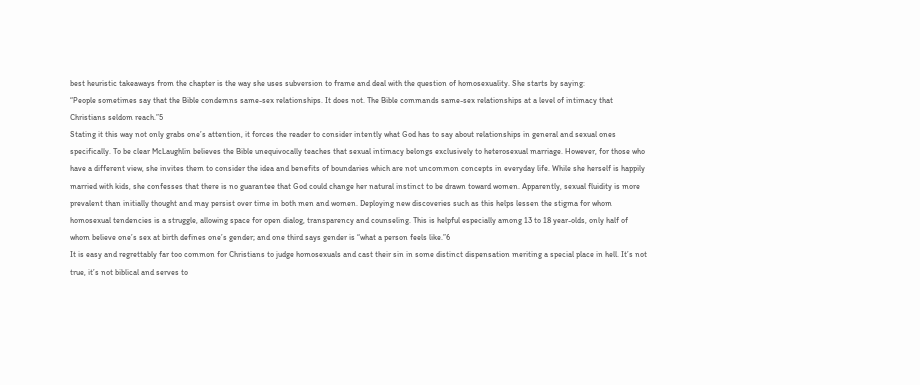best heuristic takeaways from the chapter is the way she uses subversion to frame and deal with the question of homosexuality. She starts by saying:
“People sometimes say that the Bible condemns same-sex relationships. It does not. The Bible commands same-sex relationships at a level of intimacy that Christians seldom reach.”5
Stating it this way not only grabs one’s attention, it forces the reader to consider intently what God has to say about relationships in general and sexual ones specifically. To be clear McLaughlin believes the Bible unequivocally teaches that sexual intimacy belongs exclusively to heterosexual marriage. However, for those who have a different view, she invites them to consider the idea and benefits of boundaries which are not uncommon concepts in everyday life. While she herself is happily married with kids, she confesses that there is no guarantee that God could change her natural instinct to be drawn toward women. Apparently, sexual fluidity is more prevalent than initially thought and may persist over time in both men and women. Deploying new discoveries such as this helps lessen the stigma for whom homosexual tendencies is a struggle, allowing space for open dialog, transparency and counseling. This is helpful especially among 13 to 18 year-olds, only half of whom believe one’s sex at birth defines one’s gender; and one third says gender is “what a person feels like.”6
It is easy and regrettably far too common for Christians to judge homosexuals and cast their sin in some distinct dispensation meriting a special place in hell. It’s not true, it’s not biblical and serves to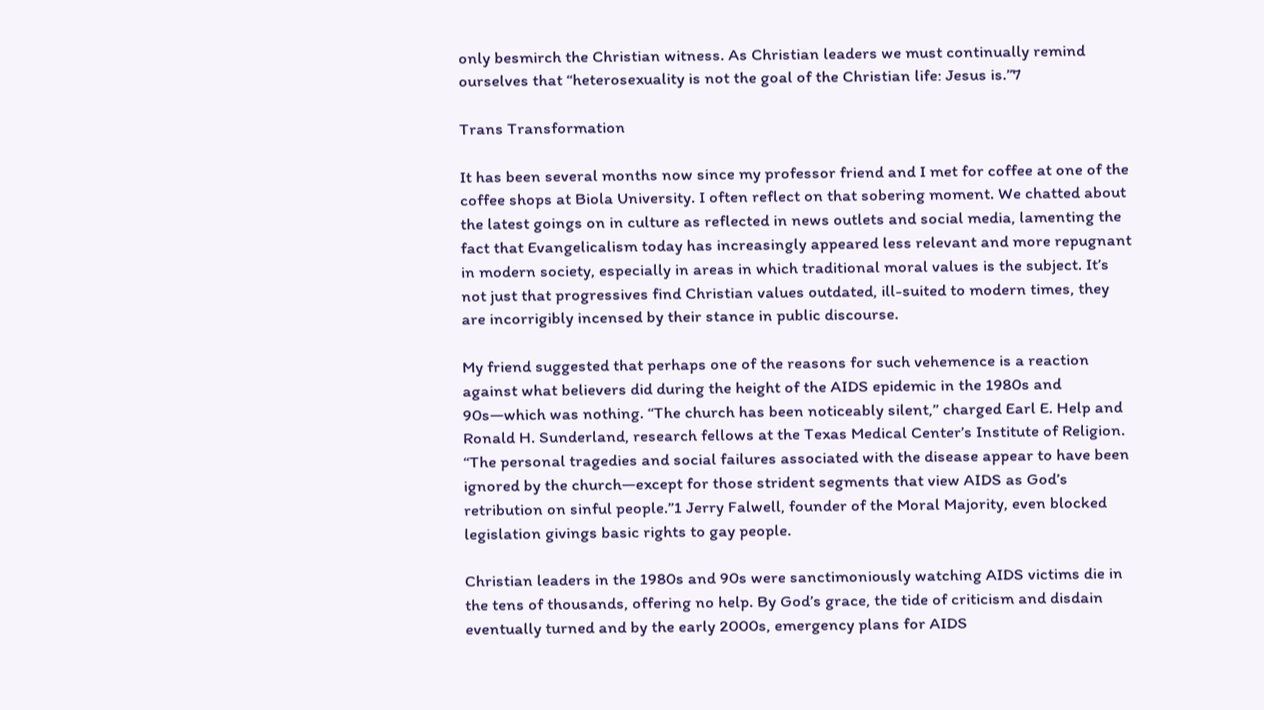only besmirch the Christian witness. As Christian leaders we must continually remind ourselves that “heterosexuality is not the goal of the Christian life: Jesus is.”7

Trans Transformation

It has been several months now since my professor friend and I met for coffee at one of the coffee shops at Biola University. I often reflect on that sobering moment. We chatted about the latest goings on in culture as reflected in news outlets and social media, lamenting the fact that Evangelicalism today has increasingly appeared less relevant and more repugnant in modern society, especially in areas in which traditional moral values is the subject. It’s not just that progressives find Christian values outdated, ill-suited to modern times, they are incorrigibly incensed by their stance in public discourse.

My friend suggested that perhaps one of the reasons for such vehemence is a reaction against what believers did during the height of the AIDS epidemic in the 1980s and 90s—which was nothing. “The church has been noticeably silent,” charged Earl E. Help and Ronald H. Sunderland, research fellows at the Texas Medical Center’s Institute of Religion. “The personal tragedies and social failures associated with the disease appear to have been ignored by the church—except for those strident segments that view AIDS as God’s retribution on sinful people.”1 Jerry Falwell, founder of the Moral Majority, even blocked legislation givings basic rights to gay people.

Christian leaders in the 1980s and 90s were sanctimoniously watching AIDS victims die in the tens of thousands, offering no help. By God’s grace, the tide of criticism and disdain eventually turned and by the early 2000s, emergency plans for AIDS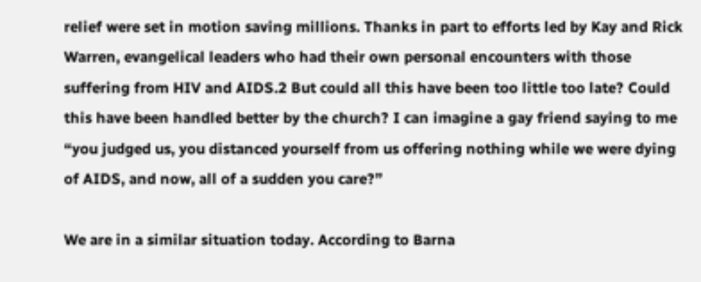relief were set in motion saving millions. Thanks in part to efforts led by Kay and Rick Warren, evangelical leaders who had their own personal encounters with those suffering from HIV and AIDS.2 But could all this have been too little too late? Could this have been handled better by the church? I can imagine a gay friend saying to me “you judged us, you distanced yourself from us offering nothing while we were dying of AIDS, and now, all of a sudden you care?”

We are in a similar situation today. According to Barna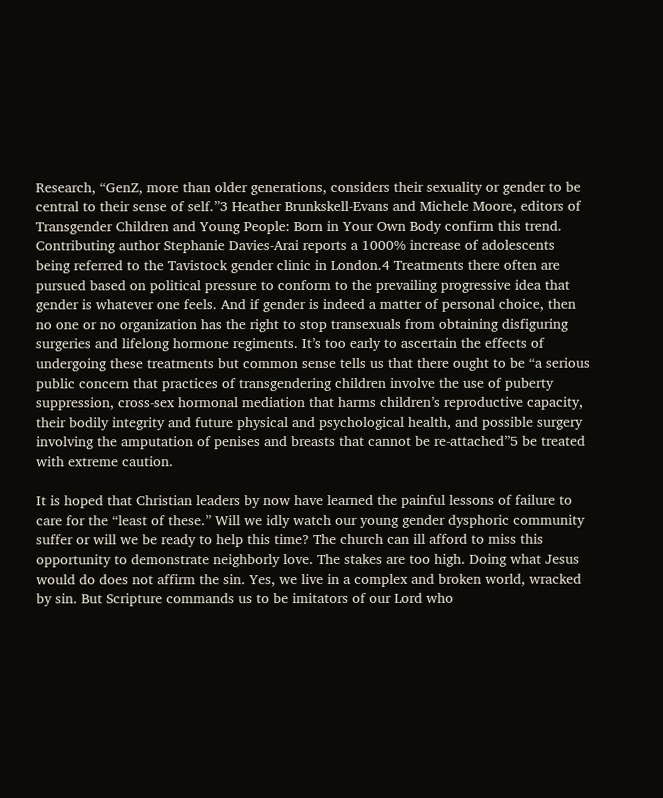Research, “GenZ, more than older generations, considers their sexuality or gender to be central to their sense of self.”3 Heather Brunkskell-Evans and Michele Moore, editors of Transgender Children and Young People: Born in Your Own Body confirm this trend. Contributing author Stephanie Davies-Arai reports a 1000% increase of adolescents being referred to the Tavistock gender clinic in London.4 Treatments there often are pursued based on political pressure to conform to the prevailing progressive idea that gender is whatever one feels. And if gender is indeed a matter of personal choice, then no one or no organization has the right to stop transexuals from obtaining disfiguring surgeries and lifelong hormone regiments. It’s too early to ascertain the effects of undergoing these treatments but common sense tells us that there ought to be “a serious public concern that practices of transgendering children involve the use of puberty suppression, cross-sex hormonal mediation that harms children’s reproductive capacity, their bodily integrity and future physical and psychological health, and possible surgery involving the amputation of penises and breasts that cannot be re-attached”5 be treated with extreme caution.

It is hoped that Christian leaders by now have learned the painful lessons of failure to care for the “least of these.” Will we idly watch our young gender dysphoric community suffer or will we be ready to help this time? The church can ill afford to miss this opportunity to demonstrate neighborly love. The stakes are too high. Doing what Jesus would do does not affirm the sin. Yes, we live in a complex and broken world, wracked by sin. But Scripture commands us to be imitators of our Lord who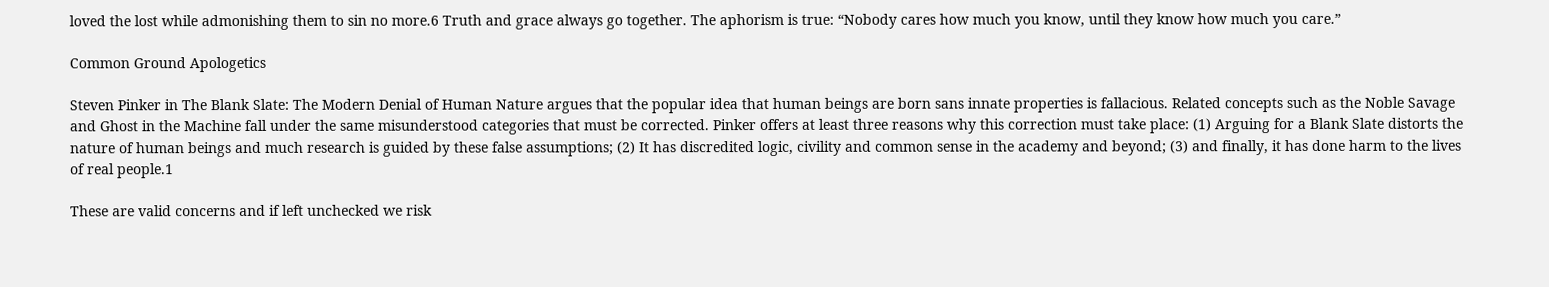loved the lost while admonishing them to sin no more.6 Truth and grace always go together. The aphorism is true: “Nobody cares how much you know, until they know how much you care.”

Common Ground Apologetics

Steven Pinker in The Blank Slate: The Modern Denial of Human Nature argues that the popular idea that human beings are born sans innate properties is fallacious. Related concepts such as the Noble Savage and Ghost in the Machine fall under the same misunderstood categories that must be corrected. Pinker offers at least three reasons why this correction must take place: (1) Arguing for a Blank Slate distorts the nature of human beings and much research is guided by these false assumptions; (2) It has discredited logic, civility and common sense in the academy and beyond; (3) and finally, it has done harm to the lives of real people.1

These are valid concerns and if left unchecked we risk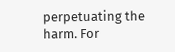perpetuating the harm. For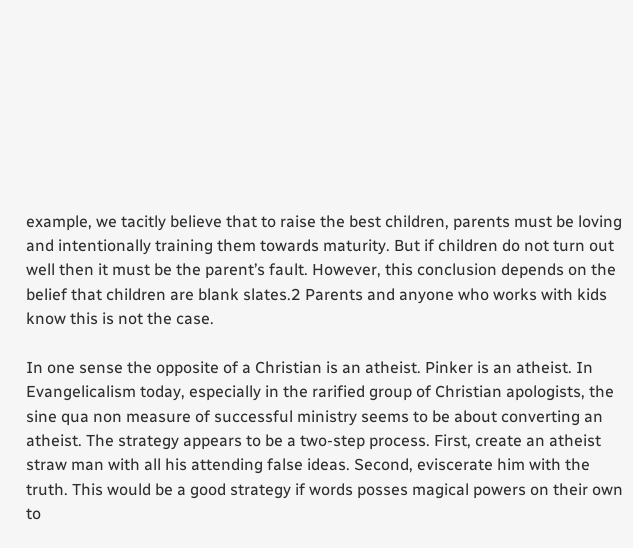example, we tacitly believe that to raise the best children, parents must be loving and intentionally training them towards maturity. But if children do not turn out well then it must be the parent’s fault. However, this conclusion depends on the belief that children are blank slates.2 Parents and anyone who works with kids know this is not the case.

In one sense the opposite of a Christian is an atheist. Pinker is an atheist. In Evangelicalism today, especially in the rarified group of Christian apologists, the sine qua non measure of successful ministry seems to be about converting an atheist. The strategy appears to be a two-step process. First, create an atheist straw man with all his attending false ideas. Second, eviscerate him with the truth. This would be a good strategy if words posses magical powers on their own to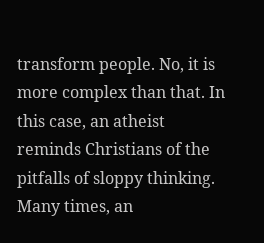transform people. No, it is more complex than that. In this case, an atheist reminds Christians of the pitfalls of sloppy thinking. Many times, an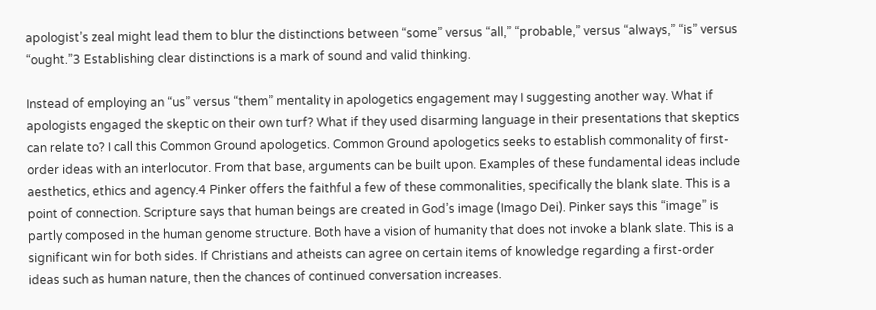apologist’s zeal might lead them to blur the distinctions between “some” versus “all,” “probable,” versus “always,” “is” versus “ought.”3 Establishing clear distinctions is a mark of sound and valid thinking.

Instead of employing an “us” versus “them” mentality in apologetics engagement may I suggesting another way. What if apologists engaged the skeptic on their own turf? What if they used disarming language in their presentations that skeptics can relate to? I call this Common Ground apologetics. Common Ground apologetics seeks to establish commonality of first-order ideas with an interlocutor. From that base, arguments can be built upon. Examples of these fundamental ideas include aesthetics, ethics and agency.4 Pinker offers the faithful a few of these commonalities, specifically the blank slate. This is a point of connection. Scripture says that human beings are created in God’s image (Imago Dei). Pinker says this “image” is partly composed in the human genome structure. Both have a vision of humanity that does not invoke a blank slate. This is a significant win for both sides. If Christians and atheists can agree on certain items of knowledge regarding a first-order ideas such as human nature, then the chances of continued conversation increases.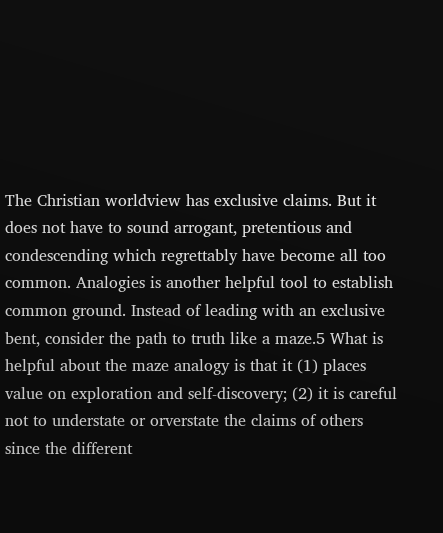The Christian worldview has exclusive claims. But it does not have to sound arrogant, pretentious and condescending which regrettably have become all too common. Analogies is another helpful tool to establish common ground. Instead of leading with an exclusive bent, consider the path to truth like a maze.5 What is helpful about the maze analogy is that it (1) places value on exploration and self-discovery; (2) it is careful not to understate or orverstate the claims of others since the different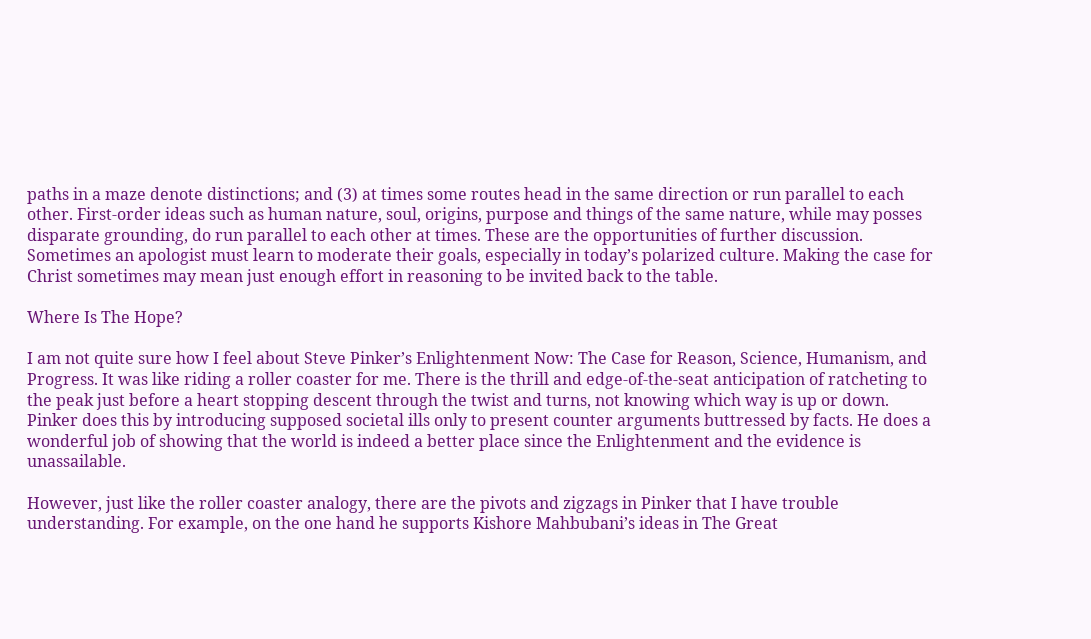paths in a maze denote distinctions; and (3) at times some routes head in the same direction or run parallel to each other. First-order ideas such as human nature, soul, origins, purpose and things of the same nature, while may posses disparate grounding, do run parallel to each other at times. These are the opportunities of further discussion. Sometimes an apologist must learn to moderate their goals, especially in today’s polarized culture. Making the case for Christ sometimes may mean just enough effort in reasoning to be invited back to the table.

Where Is The Hope?

I am not quite sure how I feel about Steve Pinker’s Enlightenment Now: The Case for Reason, Science, Humanism, and Progress. It was like riding a roller coaster for me. There is the thrill and edge-of-the-seat anticipation of ratcheting to the peak just before a heart stopping descent through the twist and turns, not knowing which way is up or down. Pinker does this by introducing supposed societal ills only to present counter arguments buttressed by facts. He does a wonderful job of showing that the world is indeed a better place since the Enlightenment and the evidence is unassailable.

However, just like the roller coaster analogy, there are the pivots and zigzags in Pinker that I have trouble understanding. For example, on the one hand he supports Kishore Mahbubani’s ideas in The Great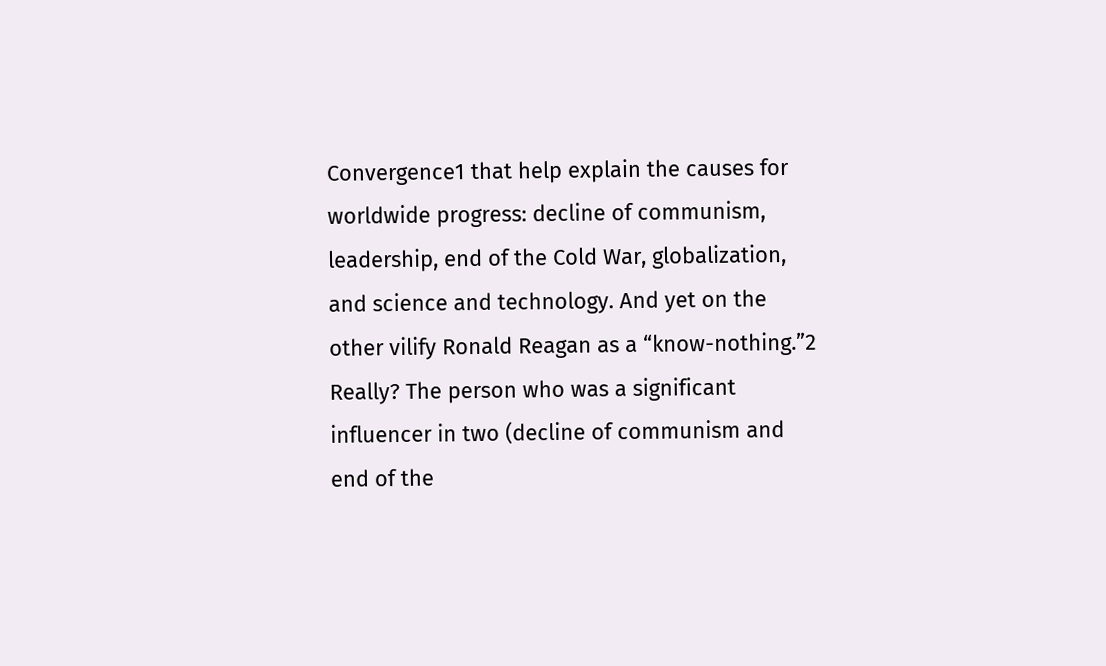Convergence1 that help explain the causes for worldwide progress: decline of communism, leadership, end of the Cold War, globalization, and science and technology. And yet on the other vilify Ronald Reagan as a “know-nothing.”2 Really? The person who was a significant influencer in two (decline of communism and end of the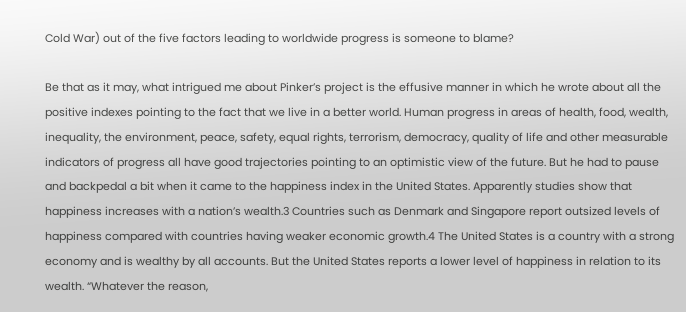Cold War) out of the five factors leading to worldwide progress is someone to blame?

Be that as it may, what intrigued me about Pinker’s project is the effusive manner in which he wrote about all the positive indexes pointing to the fact that we live in a better world. Human progress in areas of health, food, wealth, inequality, the environment, peace, safety, equal rights, terrorism, democracy, quality of life and other measurable indicators of progress all have good trajectories pointing to an optimistic view of the future. But he had to pause and backpedal a bit when it came to the happiness index in the United States. Apparently studies show that happiness increases with a nation’s wealth.3 Countries such as Denmark and Singapore report outsized levels of happiness compared with countries having weaker economic growth.4 The United States is a country with a strong economy and is wealthy by all accounts. But the United States reports a lower level of happiness in relation to its wealth. “Whatever the reason,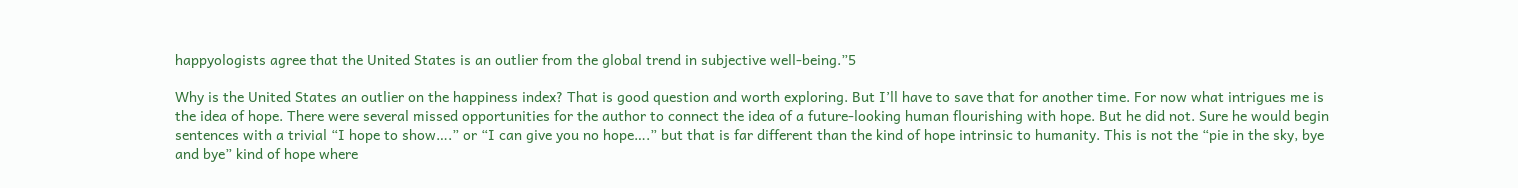happyologists agree that the United States is an outlier from the global trend in subjective well-being.”5

Why is the United States an outlier on the happiness index? That is good question and worth exploring. But I’ll have to save that for another time. For now what intrigues me is the idea of hope. There were several missed opportunities for the author to connect the idea of a future-looking human flourishing with hope. But he did not. Sure he would begin sentences with a trivial “I hope to show….” or “I can give you no hope….” but that is far different than the kind of hope intrinsic to humanity. This is not the “pie in the sky, bye and bye” kind of hope where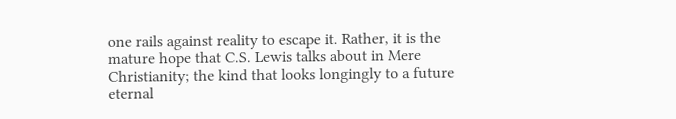one rails against reality to escape it. Rather, it is the mature hope that C.S. Lewis talks about in Mere Christianity; the kind that looks longingly to a future eternal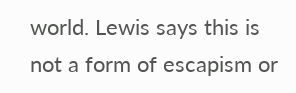world. Lewis says this is not a form of escapism or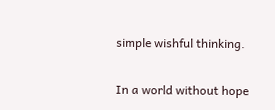simple wishful thinking.

In a world without hope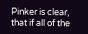Pinker is clear, that if all of the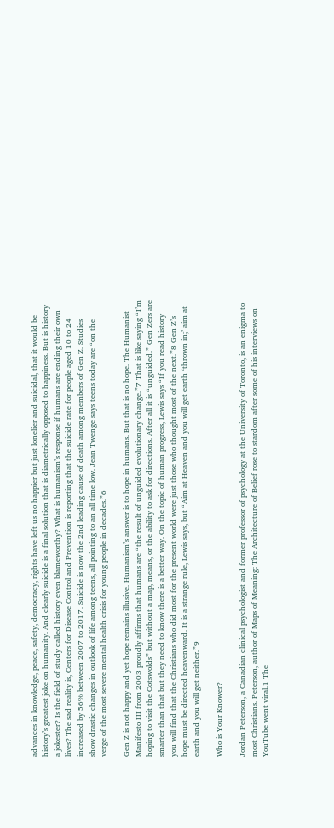advances in knowledge, peace, safety, democracy, rights have left us no happier but just lonelier and suicidal, that it would be history’s greatest joke on humanity. And clearly suicide is a final solution that is diametrically opposed to happiness. But is history a jokester? Is the field of study called history even blameworthy? What is humanism’s response if humans are ending their own lives? The sad reality is, Centers for Disease Control and Prevention is reporting that the suicide rate for people aged 10 to 24 increased by 56% between 2007 to 2017. Suicide is now the 2nd leading cause of death among members of Gen Z. Studies show drastic changes in outlook of life among teens, all pointing to an all time low. Jean Twenge says teens today are “on the verge of the most severe mental health crisis for young people in decades.”6

Gen Z is not happy and yet hope remains illusive. Humanism’s answer is to hope in humans. But that is no hope. The Humanist Manifesto III from 2003 proudly affirms that humans are “the result of unguided evolutionary change.”7 That is like saying “I’m hoping to visit the Cotswolds” but without a map, means, or the ability to ask for directions. After all it is “unguided.” Gen Zers are smarter than that but they need to know there is a better way. On the topic of human progress, Lewis says “If you read history you will find that the Christians who did most for the present world were just those who thought most of the next.”8 Gen Z’s hope must be directed heavenward. It is a strange rule, Lewis says, but “Aim at Heaven and you will get earth ‘thrown in;’ aim at earth and you will get neither.”9

Who is Your Knower?

Jordan Peterson, a Canadian clinical psychologist and former professor of psychology at the University of Toronto, is an enigma to most Christians. Peterson, author of Maps of Meaning: The Architecture of Belief rose to stardom after some of his interviews on YouTube went viral.1 The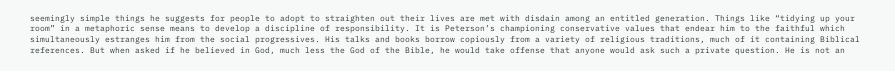seemingly simple things he suggests for people to adopt to straighten out their lives are met with disdain among an entitled generation. Things like “tidying up your room” in a metaphoric sense means to develop a discipline of responsibility. It is Peterson’s championing conservative values that endear him to the faithful which simultaneously estranges him from the social progressives. His talks and books borrow copiously from a variety of religious traditions, much of it containing Biblical references. But when asked if he believed in God, much less the God of the Bible, he would take offense that anyone would ask such a private question. He is not an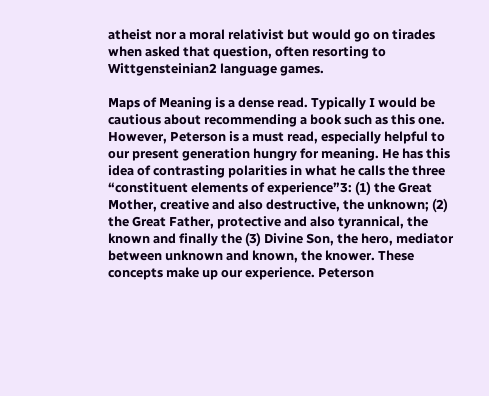atheist nor a moral relativist but would go on tirades when asked that question, often resorting to Wittgensteinian2 language games.

Maps of Meaning is a dense read. Typically I would be cautious about recommending a book such as this one. However, Peterson is a must read, especially helpful to our present generation hungry for meaning. He has this idea of contrasting polarities in what he calls the three “constituent elements of experience”3: (1) the Great Mother, creative and also destructive, the unknown; (2) the Great Father, protective and also tyrannical, the known and finally the (3) Divine Son, the hero, mediator between unknown and known, the knower. These concepts make up our experience. Peterson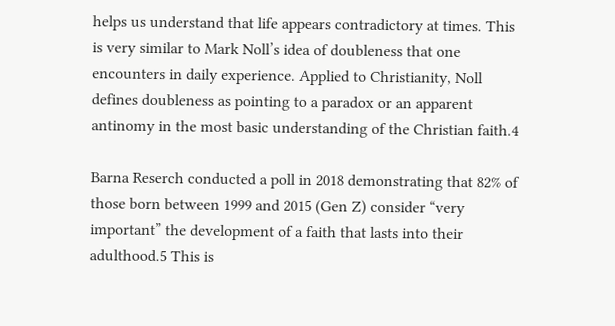helps us understand that life appears contradictory at times. This is very similar to Mark Noll’s idea of doubleness that one encounters in daily experience. Applied to Christianity, Noll defines doubleness as pointing to a paradox or an apparent antinomy in the most basic understanding of the Christian faith.4

Barna Reserch conducted a poll in 2018 demonstrating that 82% of those born between 1999 and 2015 (Gen Z) consider “very important” the development of a faith that lasts into their adulthood.5 This is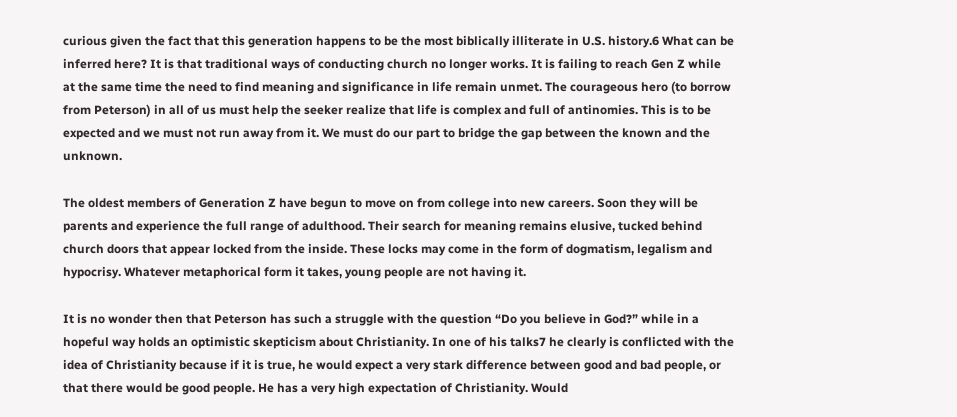curious given the fact that this generation happens to be the most biblically illiterate in U.S. history.6 What can be inferred here? It is that traditional ways of conducting church no longer works. It is failing to reach Gen Z while at the same time the need to find meaning and significance in life remain unmet. The courageous hero (to borrow from Peterson) in all of us must help the seeker realize that life is complex and full of antinomies. This is to be expected and we must not run away from it. We must do our part to bridge the gap between the known and the unknown.

The oldest members of Generation Z have begun to move on from college into new careers. Soon they will be parents and experience the full range of adulthood. Their search for meaning remains elusive, tucked behind church doors that appear locked from the inside. These locks may come in the form of dogmatism, legalism and hypocrisy. Whatever metaphorical form it takes, young people are not having it.

It is no wonder then that Peterson has such a struggle with the question “Do you believe in God?” while in a hopeful way holds an optimistic skepticism about Christianity. In one of his talks7 he clearly is conflicted with the idea of Christianity because if it is true, he would expect a very stark difference between good and bad people, or that there would be good people. He has a very high expectation of Christianity. Would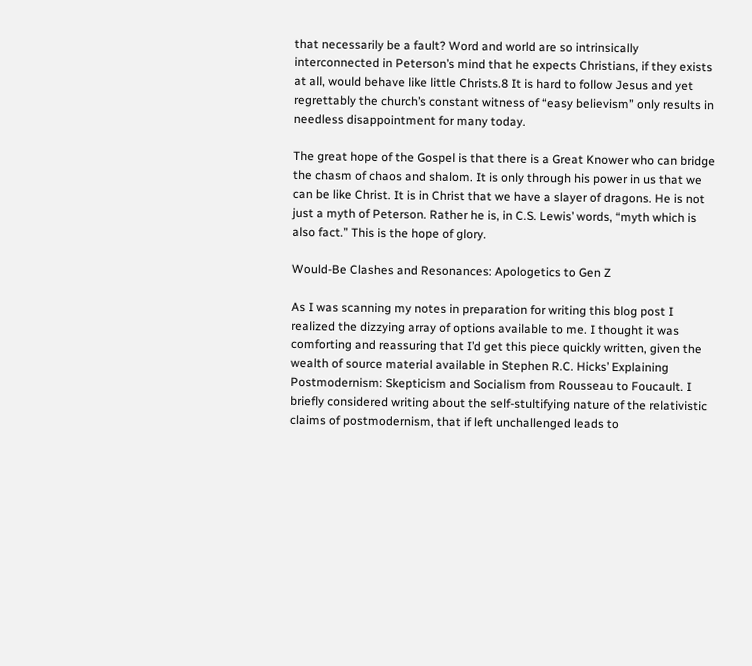that necessarily be a fault? Word and world are so intrinsically interconnected in Peterson’s mind that he expects Christians, if they exists at all, would behave like little Christs.8 It is hard to follow Jesus and yet regrettably the church’s constant witness of “easy believism” only results in needless disappointment for many today.

The great hope of the Gospel is that there is a Great Knower who can bridge the chasm of chaos and shalom. It is only through his power in us that we can be like Christ. It is in Christ that we have a slayer of dragons. He is not just a myth of Peterson. Rather he is, in C.S. Lewis’ words, “myth which is also fact.” This is the hope of glory.

Would-Be Clashes and Resonances: Apologetics to Gen Z

As I was scanning my notes in preparation for writing this blog post I realized the dizzying array of options available to me. I thought it was comforting and reassuring that I’d get this piece quickly written, given the wealth of source material available in Stephen R.C. Hicks’ Explaining Postmodernism: Skepticism and Socialism from Rousseau to Foucault. I briefly considered writing about the self-stultifying nature of the relativistic claims of postmodernism, that if left unchallenged leads to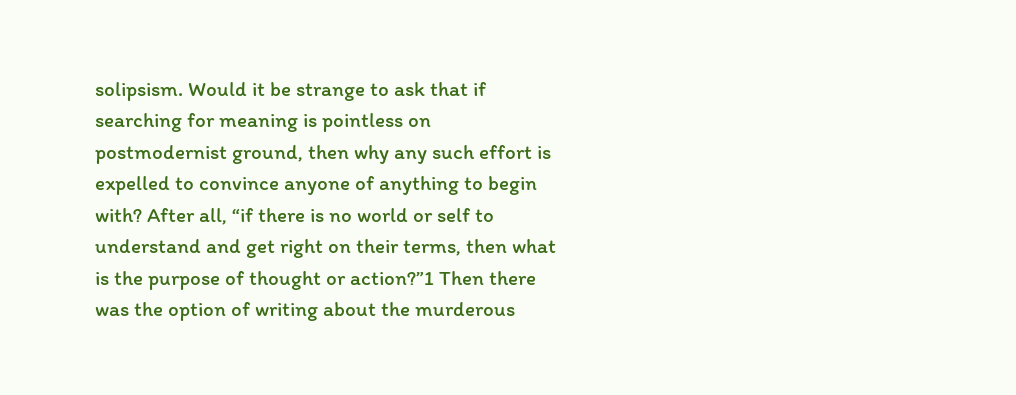solipsism. Would it be strange to ask that if searching for meaning is pointless on postmodernist ground, then why any such effort is expelled to convince anyone of anything to begin with? After all, “if there is no world or self to understand and get right on their terms, then what is the purpose of thought or action?”1 Then there was the option of writing about the murderous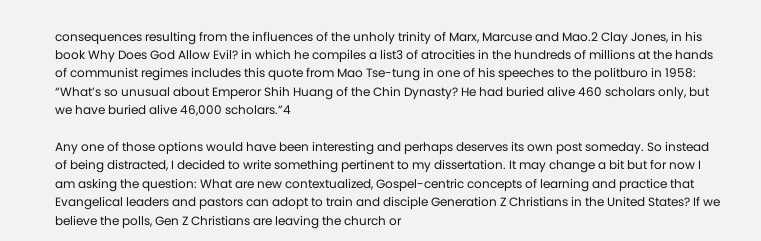consequences resulting from the influences of the unholy trinity of Marx, Marcuse and Mao.2 Clay Jones, in his book Why Does God Allow Evil? in which he compiles a list3 of atrocities in the hundreds of millions at the hands of communist regimes includes this quote from Mao Tse-tung in one of his speeches to the politburo in 1958: “What’s so unusual about Emperor Shih Huang of the Chin Dynasty? He had buried alive 460 scholars only, but we have buried alive 46,000 scholars.”4

Any one of those options would have been interesting and perhaps deserves its own post someday. So instead of being distracted, I decided to write something pertinent to my dissertation. It may change a bit but for now I am asking the question: What are new contextualized, Gospel-centric concepts of learning and practice that Evangelical leaders and pastors can adopt to train and disciple Generation Z Christians in the United States? If we believe the polls, Gen Z Christians are leaving the church or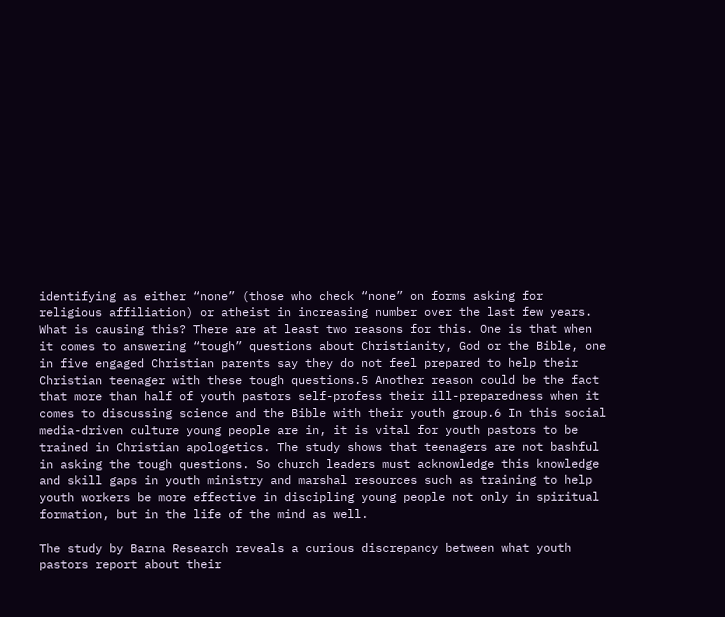identifying as either “none” (those who check “none” on forms asking for religious affiliation) or atheist in increasing number over the last few years. What is causing this? There are at least two reasons for this. One is that when it comes to answering “tough” questions about Christianity, God or the Bible, one in five engaged Christian parents say they do not feel prepared to help their Christian teenager with these tough questions.5 Another reason could be the fact that more than half of youth pastors self-profess their ill-preparedness when it comes to discussing science and the Bible with their youth group.6 In this social media-driven culture young people are in, it is vital for youth pastors to be trained in Christian apologetics. The study shows that teenagers are not bashful in asking the tough questions. So church leaders must acknowledge this knowledge and skill gaps in youth ministry and marshal resources such as training to help youth workers be more effective in discipling young people not only in spiritual formation, but in the life of the mind as well.

The study by Barna Research reveals a curious discrepancy between what youth pastors report about their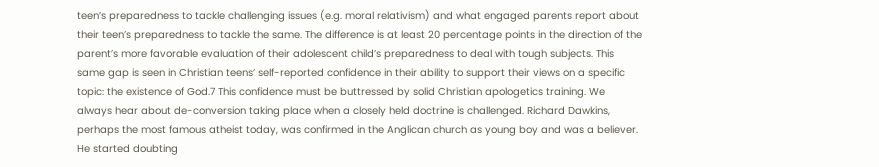teen’s preparedness to tackle challenging issues (e.g. moral relativism) and what engaged parents report about their teen’s preparedness to tackle the same. The difference is at least 20 percentage points in the direction of the parent’s more favorable evaluation of their adolescent child’s preparedness to deal with tough subjects. This same gap is seen in Christian teens’ self-reported confidence in their ability to support their views on a specific topic: the existence of God.7 This confidence must be buttressed by solid Christian apologetics training. We always hear about de-conversion taking place when a closely held doctrine is challenged. Richard Dawkins, perhaps the most famous atheist today, was confirmed in the Anglican church as young boy and was a believer. He started doubting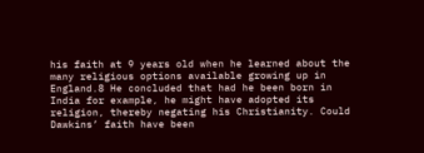his faith at 9 years old when he learned about the many religious options available growing up in England.8 He concluded that had he been born in India for example, he might have adopted its religion, thereby negating his Christianity. Could Dawkins’ faith have been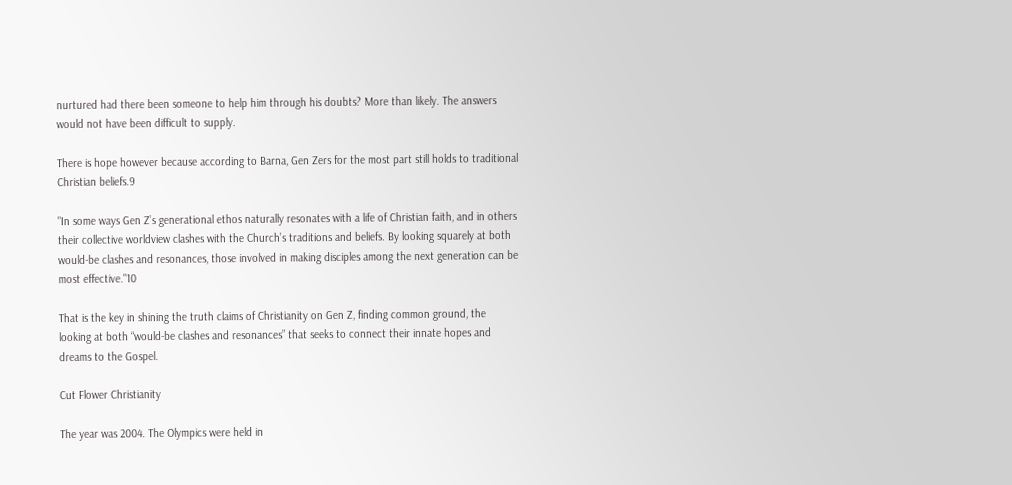nurtured had there been someone to help him through his doubts? More than likely. The answers would not have been difficult to supply.

There is hope however because according to Barna, Gen Zers for the most part still holds to traditional Christian beliefs.9

"In some ways Gen Z’s generational ethos naturally resonates with a life of Christian faith, and in others their collective worldview clashes with the Church’s traditions and beliefs. By looking squarely at both would-be clashes and resonances, those involved in making disciples among the next generation can be most effective."10

That is the key in shining the truth claims of Christianity on Gen Z, finding common ground, the looking at both “would-be clashes and resonances” that seeks to connect their innate hopes and dreams to the Gospel.

Cut Flower Christianity

The year was 2004. The Olympics were held in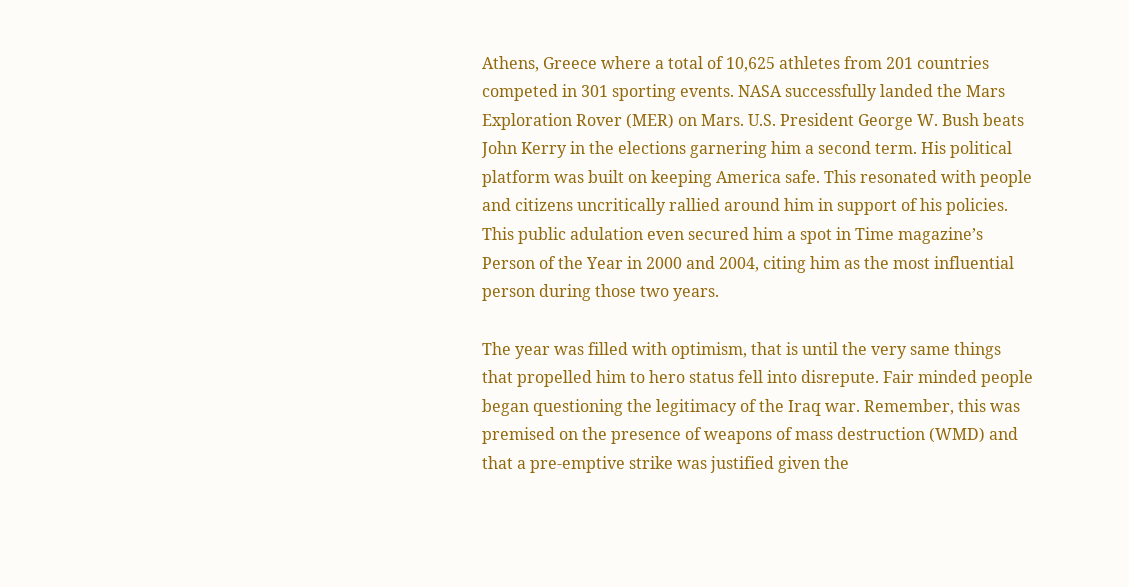Athens, Greece where a total of 10,625 athletes from 201 countries competed in 301 sporting events. NASA successfully landed the Mars Exploration Rover (MER) on Mars. U.S. President George W. Bush beats John Kerry in the elections garnering him a second term. His political platform was built on keeping America safe. This resonated with people and citizens uncritically rallied around him in support of his policies. This public adulation even secured him a spot in Time magazine’s Person of the Year in 2000 and 2004, citing him as the most influential person during those two years.

The year was filled with optimism, that is until the very same things that propelled him to hero status fell into disrepute. Fair minded people began questioning the legitimacy of the Iraq war. Remember, this was premised on the presence of weapons of mass destruction (WMD) and that a pre-emptive strike was justified given the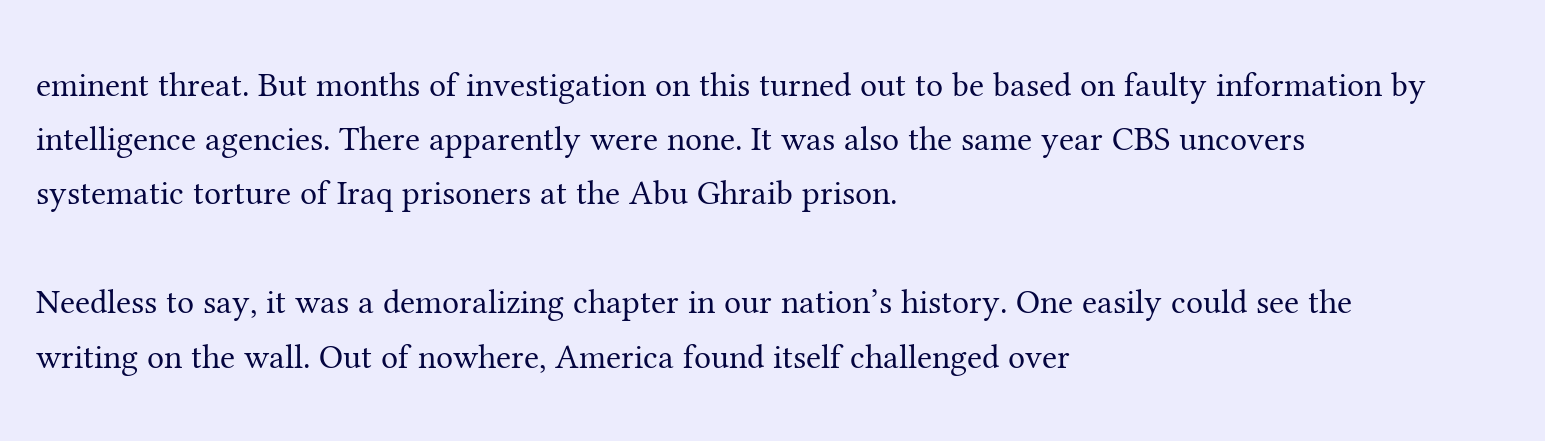eminent threat. But months of investigation on this turned out to be based on faulty information by intelligence agencies. There apparently were none. It was also the same year CBS uncovers systematic torture of Iraq prisoners at the Abu Ghraib prison.

Needless to say, it was a demoralizing chapter in our nation’s history. One easily could see the writing on the wall. Out of nowhere, America found itself challenged over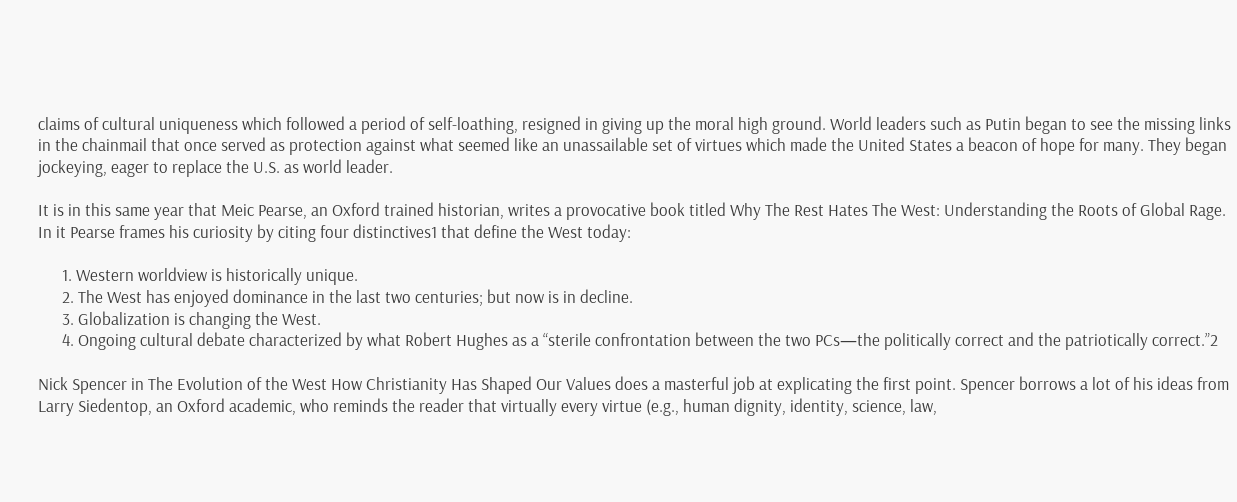claims of cultural uniqueness which followed a period of self-loathing, resigned in giving up the moral high ground. World leaders such as Putin began to see the missing links in the chainmail that once served as protection against what seemed like an unassailable set of virtues which made the United States a beacon of hope for many. They began jockeying, eager to replace the U.S. as world leader.

It is in this same year that Meic Pearse, an Oxford trained historian, writes a provocative book titled Why The Rest Hates The West: Understanding the Roots of Global Rage. In it Pearse frames his curiosity by citing four distinctives1 that define the West today:

      1. Western worldview is historically unique.
      2. The West has enjoyed dominance in the last two centuries; but now is in decline.
      3. Globalization is changing the West.
      4. Ongoing cultural debate characterized by what Robert Hughes as a “sterile confrontation between the two PCs—the politically correct and the patriotically correct.”2

Nick Spencer in The Evolution of the West How Christianity Has Shaped Our Values does a masterful job at explicating the first point. Spencer borrows a lot of his ideas from Larry Siedentop, an Oxford academic, who reminds the reader that virtually every virtue (e.g., human dignity, identity, science, law,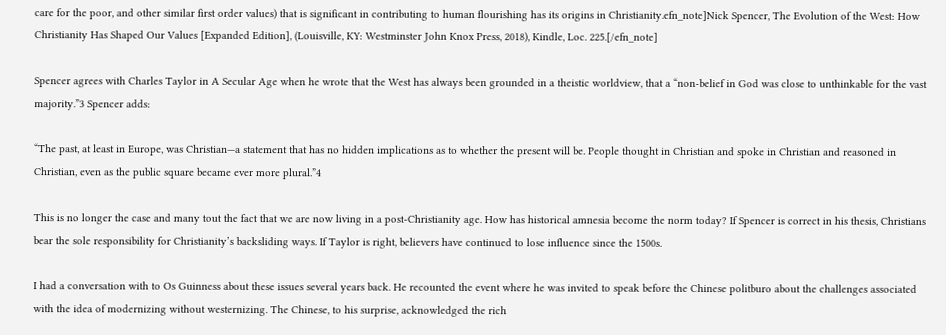care for the poor, and other similar first order values) that is significant in contributing to human flourishing has its origins in Christianity.efn_note]Nick Spencer, The Evolution of the West: How Christianity Has Shaped Our Values [Expanded Edition], (Louisville, KY: Westminster John Knox Press, 2018), Kindle, Loc. 225.[/efn_note]

Spencer agrees with Charles Taylor in A Secular Age when he wrote that the West has always been grounded in a theistic worldview, that a “non-belief in God was close to unthinkable for the vast majority.”3 Spencer adds:

“The past, at least in Europe, was Christian—a statement that has no hidden implications as to whether the present will be. People thought in Christian and spoke in Christian and reasoned in Christian, even as the public square became ever more plural.”4

This is no longer the case and many tout the fact that we are now living in a post-Christianity age. How has historical amnesia become the norm today? If Spencer is correct in his thesis, Christians bear the sole responsibility for Christianity’s backsliding ways. If Taylor is right, believers have continued to lose influence since the 1500s.

I had a conversation with to Os Guinness about these issues several years back. He recounted the event where he was invited to speak before the Chinese politburo about the challenges associated with the idea of modernizing without westernizing. The Chinese, to his surprise, acknowledged the rich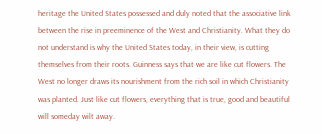heritage the United States possessed and duly noted that the associative link between the rise in preeminence of the West and Christianity. What they do not understand is why the United States today, in their view, is cutting themselves from their roots. Guinness says that we are like cut flowers. The West no longer draws its nourishment from the rich soil in which Christianity was planted. Just like cut flowers, everything that is true, good and beautiful will someday wilt away.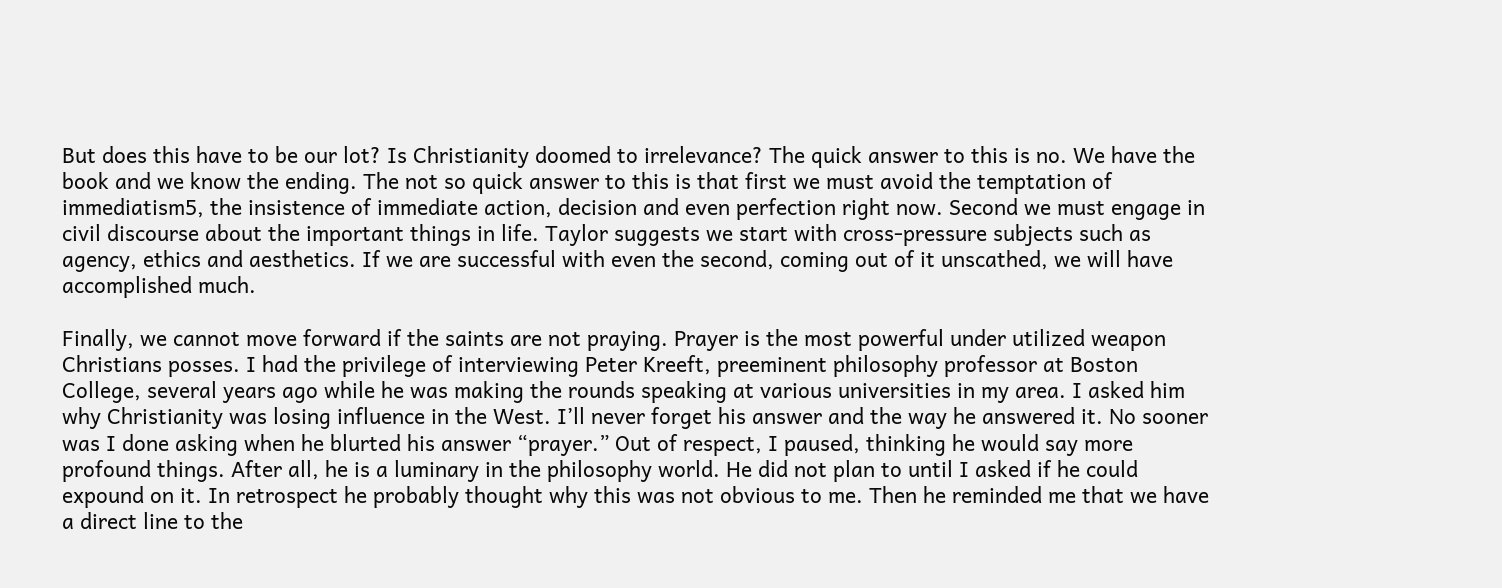But does this have to be our lot? Is Christianity doomed to irrelevance? The quick answer to this is no. We have the book and we know the ending. The not so quick answer to this is that first we must avoid the temptation of immediatism5, the insistence of immediate action, decision and even perfection right now. Second we must engage in civil discourse about the important things in life. Taylor suggests we start with cross-pressure subjects such as agency, ethics and aesthetics. If we are successful with even the second, coming out of it unscathed, we will have accomplished much.

Finally, we cannot move forward if the saints are not praying. Prayer is the most powerful under utilized weapon Christians posses. I had the privilege of interviewing Peter Kreeft, preeminent philosophy professor at Boston College, several years ago while he was making the rounds speaking at various universities in my area. I asked him why Christianity was losing influence in the West. I’ll never forget his answer and the way he answered it. No sooner was I done asking when he blurted his answer “prayer.” Out of respect, I paused, thinking he would say more profound things. After all, he is a luminary in the philosophy world. He did not plan to until I asked if he could expound on it. In retrospect he probably thought why this was not obvious to me. Then he reminded me that we have a direct line to the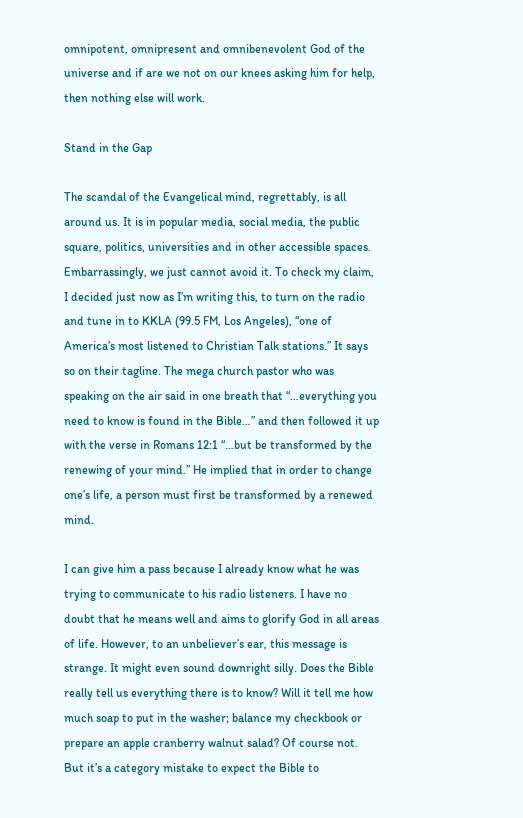omnipotent, omnipresent and omnibenevolent God of the universe and if are we not on our knees asking him for help, then nothing else will work.

Stand in the Gap

The scandal of the Evangelical mind, regrettably, is all around us. It is in popular media, social media, the public square, politics, universities and in other accessible spaces. Embarrassingly, we just cannot avoid it. To check my claim, I decided just now as I’m writing this, to turn on the radio and tune in to KKLA (99.5 FM, Los Angeles), “one of America’s most listened to Christian Talk stations.” It says so on their tagline. The mega church pastor who was speaking on the air said in one breath that “…everything you need to know is found in the Bible…” and then followed it up with the verse in Romans 12:1 “…but be transformed by the renewing of your mind.” He implied that in order to change one’s life, a person must first be transformed by a renewed mind.

I can give him a pass because I already know what he was trying to communicate to his radio listeners. I have no doubt that he means well and aims to glorify God in all areas of life. However, to an unbeliever’s ear, this message is strange. It might even sound downright silly. Does the Bible really tell us everything there is to know? Will it tell me how much soap to put in the washer; balance my checkbook or prepare an apple cranberry walnut salad? Of course not. But it’s a category mistake to expect the Bible to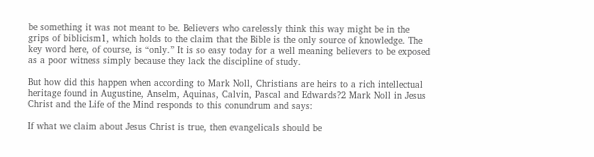be something it was not meant to be. Believers who carelessly think this way might be in the grips of biblicism1, which holds to the claim that the Bible is the only source of knowledge. The key word here, of course, is “only.” It is so easy today for a well meaning believers to be exposed as a poor witness simply because they lack the discipline of study.

But how did this happen when according to Mark Noll, Christians are heirs to a rich intellectual heritage found in Augustine, Anselm, Aquinas, Calvin, Pascal and Edwards?2 Mark Noll in Jesus Christ and the Life of the Mind responds to this conundrum and says:

If what we claim about Jesus Christ is true, then evangelicals should be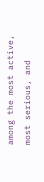among the most active, most serious, and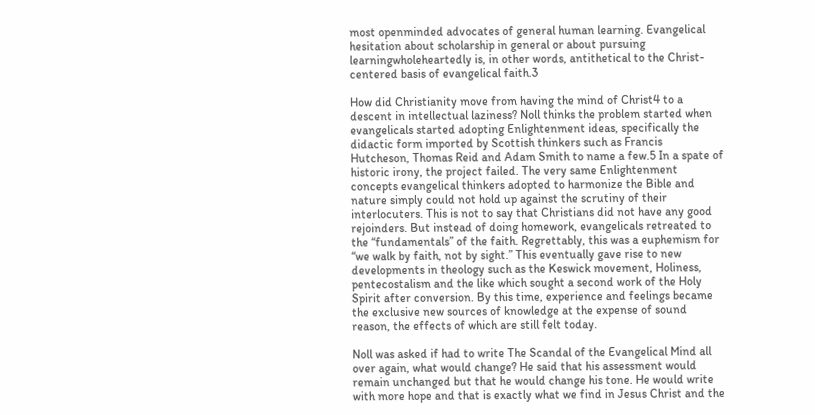most openminded advocates of general human learning. Evangelical hesitation about scholarship in general or about pursuing learningwholeheartedly is, in other words, antithetical to the Christ-centered basis of evangelical faith.3

How did Christianity move from having the mind of Christ4 to a descent in intellectual laziness? Noll thinks the problem started when evangelicals started adopting Enlightenment ideas, specifically the didactic form imported by Scottish thinkers such as Francis Hutcheson, Thomas Reid and Adam Smith to name a few.5 In a spate of historic irony, the project failed. The very same Enlightenment concepts evangelical thinkers adopted to harmonize the Bible and nature simply could not hold up against the scrutiny of their interlocuters. This is not to say that Christians did not have any good rejoinders. But instead of doing homework, evangelicals retreated to the “fundamentals” of the faith. Regrettably, this was a euphemism for “we walk by faith, not by sight.” This eventually gave rise to new developments in theology such as the Keswick movement, Holiness, pentecostalism and the like which sought a second work of the Holy Spirit after conversion. By this time, experience and feelings became the exclusive new sources of knowledge at the expense of sound reason, the effects of which are still felt today.

Noll was asked if had to write The Scandal of the Evangelical Mind all over again, what would change? He said that his assessment would remain unchanged but that he would change his tone. He would write with more hope and that is exactly what we find in Jesus Christ and the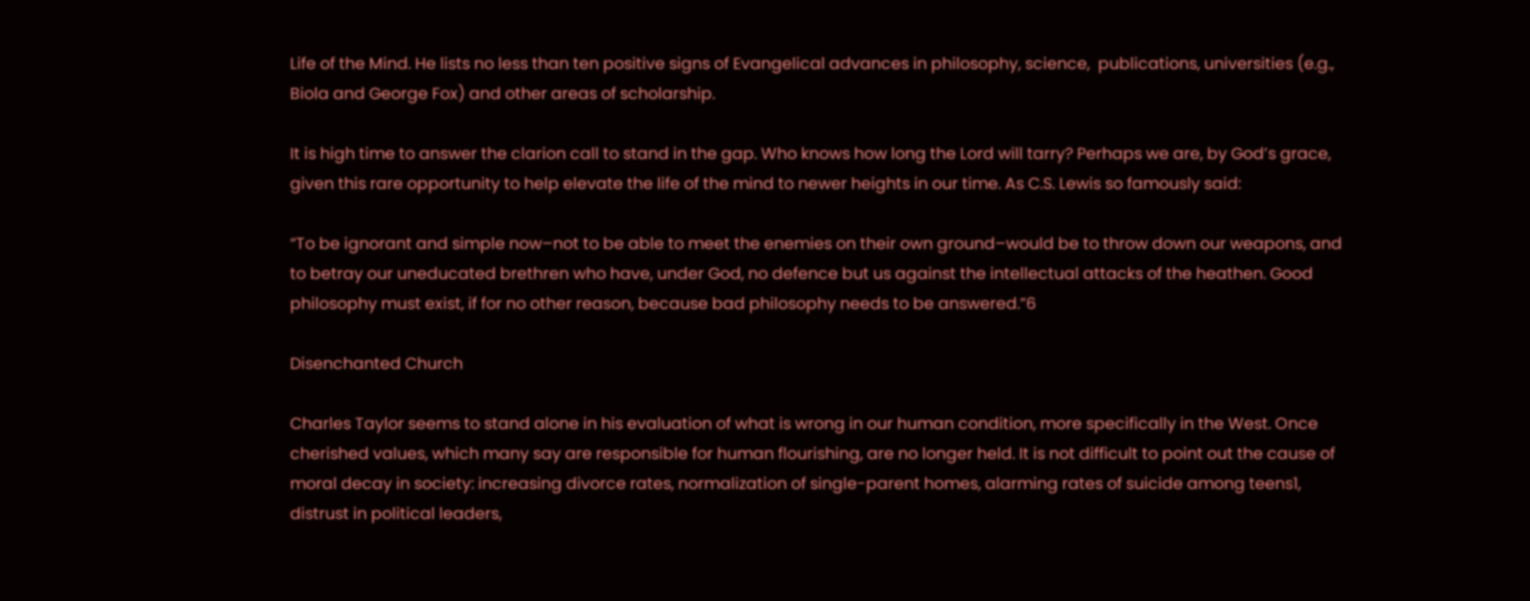Life of the Mind. He lists no less than ten positive signs of Evangelical advances in philosophy, science,  publications, universities (e.g., Biola and George Fox) and other areas of scholarship.

It is high time to answer the clarion call to stand in the gap. Who knows how long the Lord will tarry? Perhaps we are, by God’s grace, given this rare opportunity to help elevate the life of the mind to newer heights in our time. As C.S. Lewis so famously said:

“To be ignorant and simple now–not to be able to meet the enemies on their own ground–would be to throw down our weapons, and to betray our uneducated brethren who have, under God, no defence but us against the intellectual attacks of the heathen. Good philosophy must exist, if for no other reason, because bad philosophy needs to be answered.”6

Disenchanted Church

Charles Taylor seems to stand alone in his evaluation of what is wrong in our human condition, more specifically in the West. Once cherished values, which many say are responsible for human flourishing, are no longer held. It is not difficult to point out the cause of moral decay in society: increasing divorce rates, normalization of single-parent homes, alarming rates of suicide among teens1, distrust in political leaders,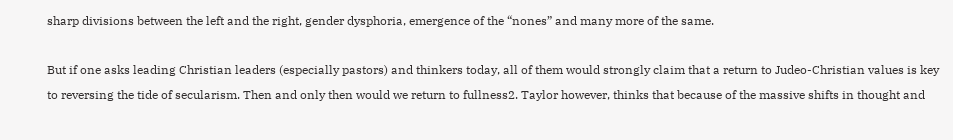sharp divisions between the left and the right, gender dysphoria, emergence of the “nones” and many more of the same.

But if one asks leading Christian leaders (especially pastors) and thinkers today, all of them would strongly claim that a return to Judeo-Christian values is key to reversing the tide of secularism. Then and only then would we return to fullness2. Taylor however, thinks that because of the massive shifts in thought and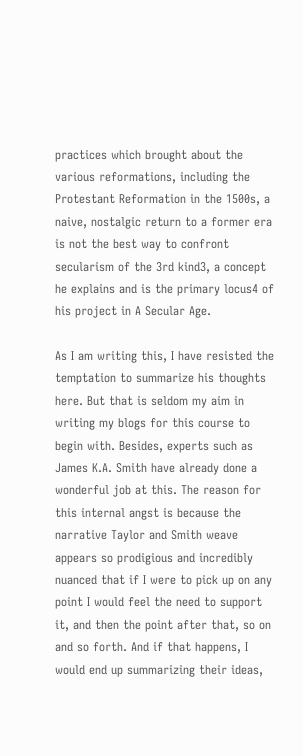practices which brought about the various reformations, including the Protestant Reformation in the 1500s, a naive, nostalgic return to a former era is not the best way to confront  secularism of the 3rd kind3, a concept he explains and is the primary locus4 of his project in A Secular Age.

As I am writing this, I have resisted the temptation to summarize his thoughts here. But that is seldom my aim in writing my blogs for this course to begin with. Besides, experts such as James K.A. Smith have already done a wonderful job at this. The reason for this internal angst is because the narrative Taylor and Smith weave appears so prodigious and incredibly nuanced that if I were to pick up on any point I would feel the need to support it, and then the point after that, so on and so forth. And if that happens, I would end up summarizing their ideas,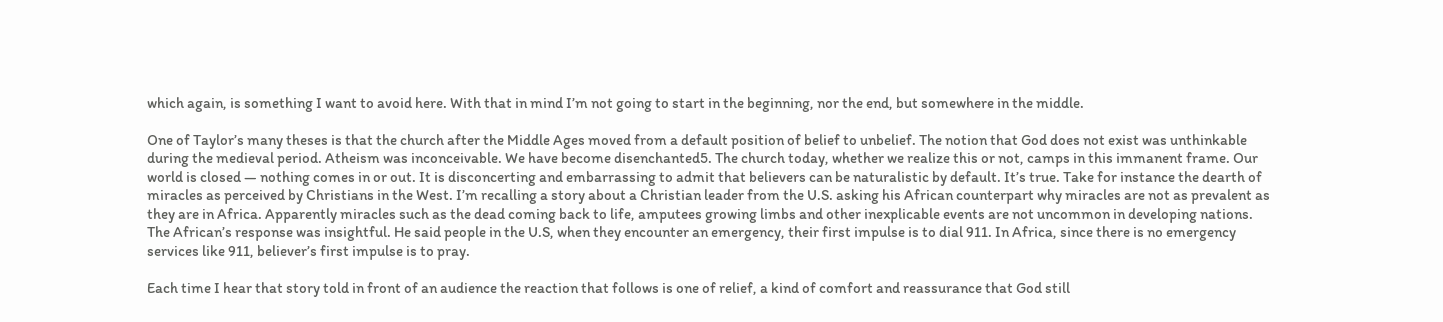which again, is something I want to avoid here. With that in mind I’m not going to start in the beginning, nor the end, but somewhere in the middle.

One of Taylor’s many theses is that the church after the Middle Ages moved from a default position of belief to unbelief. The notion that God does not exist was unthinkable during the medieval period. Atheism was inconceivable. We have become disenchanted5. The church today, whether we realize this or not, camps in this immanent frame. Our world is closed — nothing comes in or out. It is disconcerting and embarrassing to admit that believers can be naturalistic by default. It’s true. Take for instance the dearth of miracles as perceived by Christians in the West. I’m recalling a story about a Christian leader from the U.S. asking his African counterpart why miracles are not as prevalent as they are in Africa. Apparently miracles such as the dead coming back to life, amputees growing limbs and other inexplicable events are not uncommon in developing nations. The African’s response was insightful. He said people in the U.S, when they encounter an emergency, their first impulse is to dial 911. In Africa, since there is no emergency services like 911, believer’s first impulse is to pray.

Each time I hear that story told in front of an audience the reaction that follows is one of relief, a kind of comfort and reassurance that God still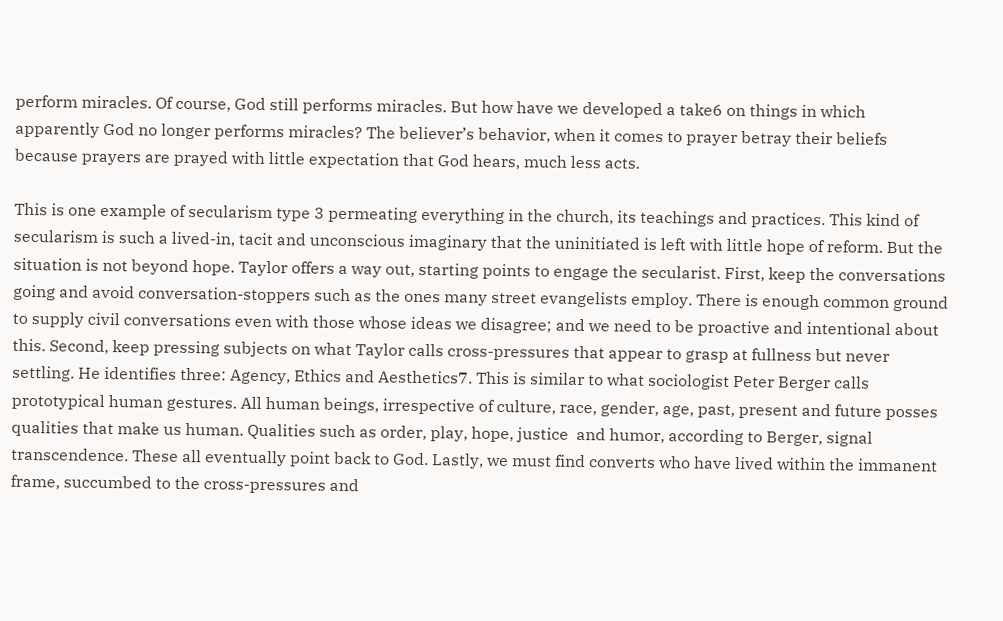perform miracles. Of course, God still performs miracles. But how have we developed a take6 on things in which apparently God no longer performs miracles? The believer’s behavior, when it comes to prayer betray their beliefs because prayers are prayed with little expectation that God hears, much less acts.

This is one example of secularism type 3 permeating everything in the church, its teachings and practices. This kind of secularism is such a lived-in, tacit and unconscious imaginary that the uninitiated is left with little hope of reform. But the situation is not beyond hope. Taylor offers a way out, starting points to engage the secularist. First, keep the conversations going and avoid conversation-stoppers such as the ones many street evangelists employ. There is enough common ground to supply civil conversations even with those whose ideas we disagree; and we need to be proactive and intentional about this. Second, keep pressing subjects on what Taylor calls cross-pressures that appear to grasp at fullness but never settling. He identifies three: Agency, Ethics and Aesthetics7. This is similar to what sociologist Peter Berger calls prototypical human gestures. All human beings, irrespective of culture, race, gender, age, past, present and future posses qualities that make us human. Qualities such as order, play, hope, justice  and humor, according to Berger, signal transcendence. These all eventually point back to God. Lastly, we must find converts who have lived within the immanent frame, succumbed to the cross-pressures and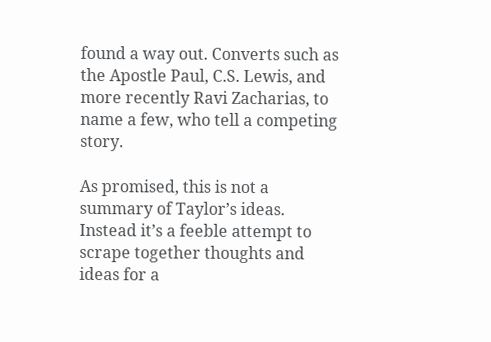found a way out. Converts such as the Apostle Paul, C.S. Lewis, and more recently Ravi Zacharias, to name a few, who tell a competing story.

As promised, this is not a summary of Taylor’s ideas. Instead it’s a feeble attempt to scrape together thoughts and ideas for a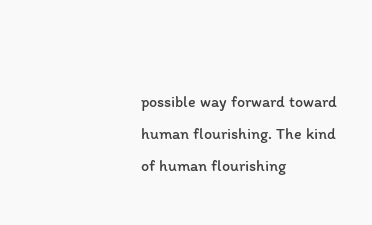possible way forward toward human flourishing. The kind of human flourishing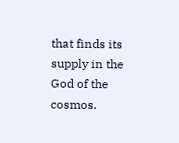that finds its supply in the God of the cosmos.